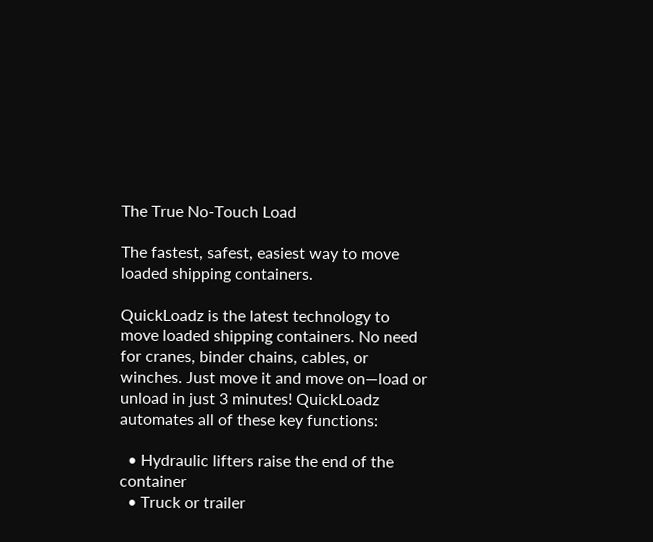The True No-Touch Load

The fastest, safest, easiest way to move loaded shipping containers.

QuickLoadz is the latest technology to move loaded shipping containers. No need for cranes, binder chains, cables, or winches. Just move it and move on—load or unload in just 3 minutes! QuickLoadz automates all of these key functions:

  • Hydraulic lifters raise the end of the container
  • Truck or trailer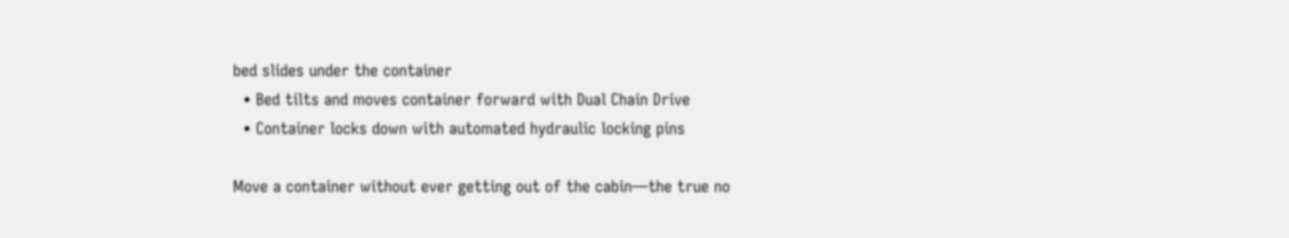bed slides under the container
  • Bed tilts and moves container forward with Dual Chain Drive
  • Container locks down with automated hydraulic locking pins

Move a container without ever getting out of the cabin—the true no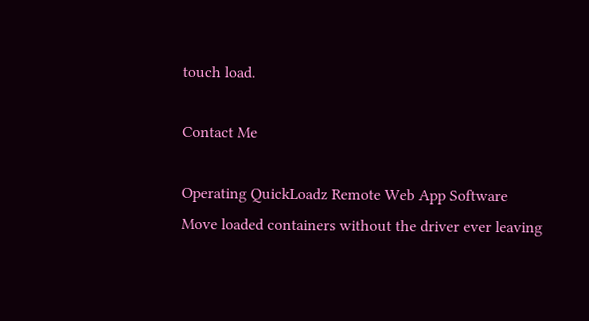touch load.

Contact Me

Operating QuickLoadz Remote Web App Software
Move loaded containers without the driver ever leaving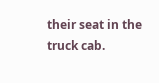their seat in the truck cab.